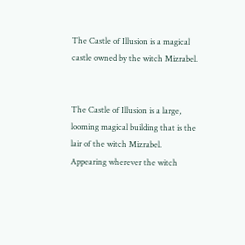The Castle of Illusion is a magical castle owned by the witch Mizrabel.


The Castle of Illusion is a large, looming magical building that is the lair of the witch Mizrabel. Appearing wherever the witch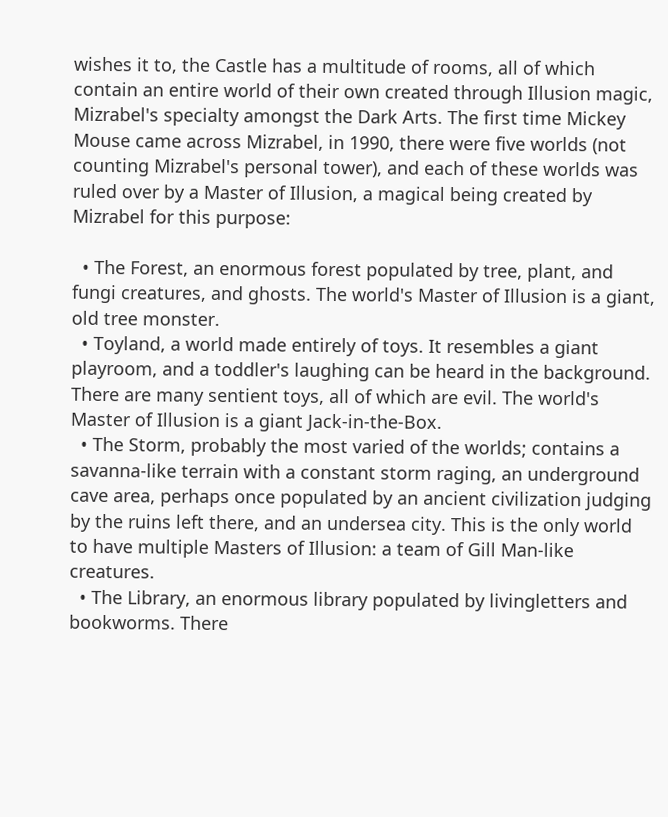wishes it to, the Castle has a multitude of rooms, all of which contain an entire world of their own created through Illusion magic, Mizrabel's specialty amongst the Dark Arts. The first time Mickey Mouse came across Mizrabel, in 1990, there were five worlds (not counting Mizrabel's personal tower), and each of these worlds was ruled over by a Master of Illusion, a magical being created by Mizrabel for this purpose:

  • The Forest, an enormous forest populated by tree, plant, and fungi creatures, and ghosts. The world's Master of Illusion is a giant, old tree monster.
  • Toyland, a world made entirely of toys. It resembles a giant playroom, and a toddler's laughing can be heard in the background. There are many sentient toys, all of which are evil. The world's Master of Illusion is a giant Jack-in-the-Box.
  • The Storm, probably the most varied of the worlds; contains a savanna-like terrain with a constant storm raging, an underground cave area, perhaps once populated by an ancient civilization judging by the ruins left there, and an undersea city. This is the only world to have multiple Masters of Illusion: a team of Gill Man-like creatures.
  • The Library, an enormous library populated by livingletters and bookworms. There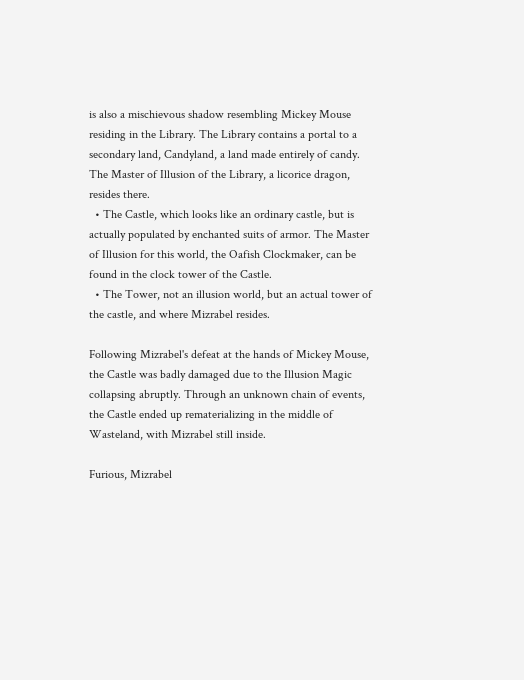is also a mischievous shadow resembling Mickey Mouse residing in the Library. The Library contains a portal to a secondary land, Candyland, a land made entirely of candy. The Master of Illusion of the Library, a licorice dragon, resides there.
  • The Castle, which looks like an ordinary castle, but is actually populated by enchanted suits of armor. The Master of Illusion for this world, the Oafish Clockmaker, can be found in the clock tower of the Castle.
  • The Tower, not an illusion world, but an actual tower of the castle, and where Mizrabel resides.

Following Mizrabel's defeat at the hands of Mickey Mouse, the Castle was badly damaged due to the Illusion Magic collapsing abruptly. Through an unknown chain of events, the Castle ended up rematerializing in the middle of Wasteland, with Mizrabel still inside.

Furious, Mizrabel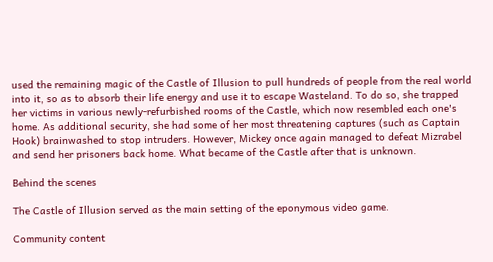used the remaining magic of the Castle of Illusion to pull hundreds of people from the real world into it, so as to absorb their life energy and use it to escape Wasteland. To do so, she trapped her victims in various newly-refurbished rooms of the Castle, which now resembled each one's home. As additional security, she had some of her most threatening captures (such as Captain Hook) brainwashed to stop intruders. However, Mickey once again managed to defeat Mizrabel and send her prisoners back home. What became of the Castle after that is unknown.

Behind the scenes

The Castle of Illusion served as the main setting of the eponymous video game.

Community content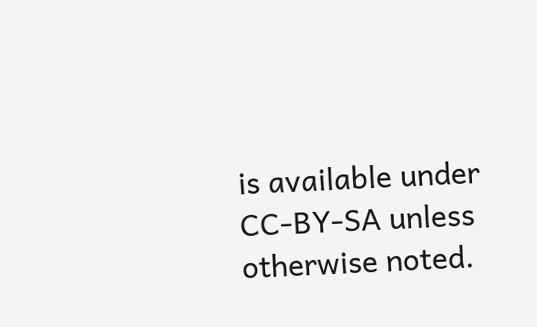is available under CC-BY-SA unless otherwise noted.